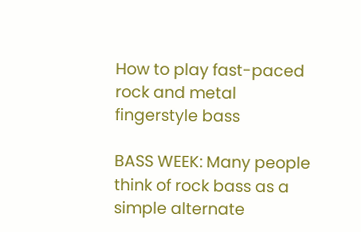How to play fast-paced rock and metal fingerstyle bass

BASS WEEK: Many people think of rock bass as a simple alternate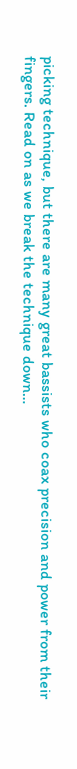picking technique, but there are many great bassists who coax precision and power from their fingers. Read on as we break the technique down…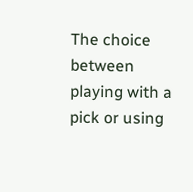The choice between playing with a pick or using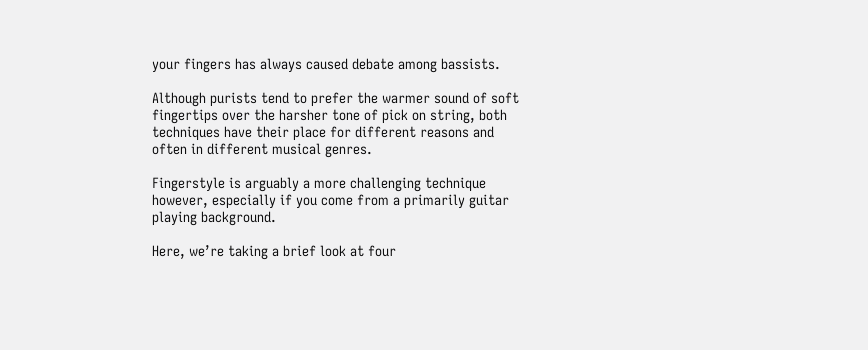your fingers has always caused debate among bassists.

Although purists tend to prefer the warmer sound of soft fingertips over the harsher tone of pick on string, both techniques have their place for different reasons and often in different musical genres.

Fingerstyle is arguably a more challenging technique however, especially if you come from a primarily guitar playing background.

Here, we’re taking a brief look at four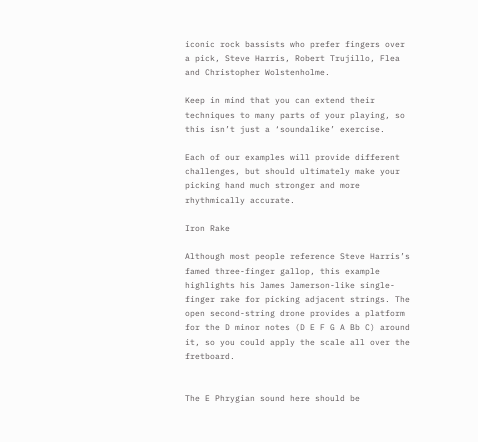iconic rock bassists who prefer fingers over a pick, Steve Harris, Robert Trujillo, Flea and Christopher Wolstenholme.

Keep in mind that you can extend their techniques to many parts of your playing, so this isn’t just a ‘soundalike’ exercise.

Each of our examples will provide different challenges, but should ultimately make your picking hand much stronger and more rhythmically accurate.

Iron Rake

Although most people reference Steve Harris’s famed three-finger gallop, this example highlights his James Jamerson-like single-finger rake for picking adjacent strings. The open second-string drone provides a platform for the D minor notes (D E F G A Bb C) around it, so you could apply the scale all over the fretboard.


The E Phrygian sound here should be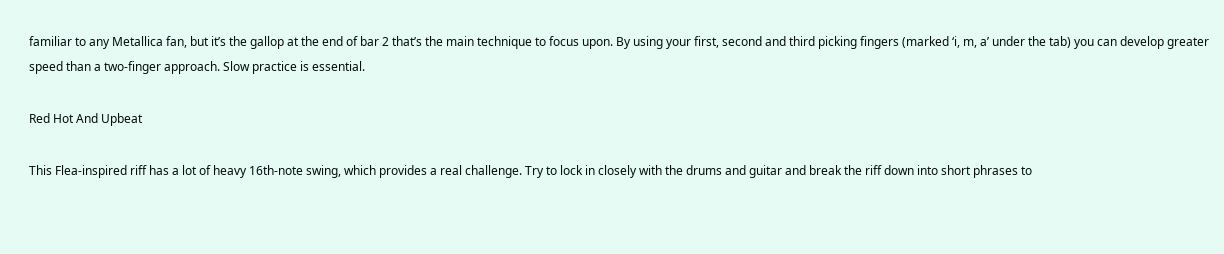familiar to any Metallica fan, but it’s the gallop at the end of bar 2 that’s the main technique to focus upon. By using your first, second and third picking fingers (marked ‘i, m, a’ under the tab) you can develop greater speed than a two-finger approach. Slow practice is essential.

Red Hot And Upbeat

This Flea-inspired riff has a lot of heavy 16th-note swing, which provides a real challenge. Try to lock in closely with the drums and guitar and break the riff down into short phrases to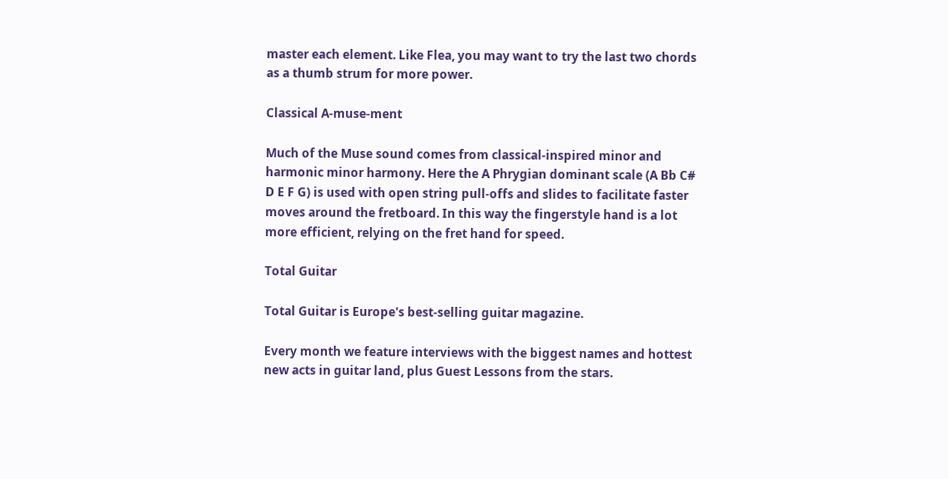master each element. Like Flea, you may want to try the last two chords as a thumb strum for more power.

Classical A-muse-ment

Much of the Muse sound comes from classical-inspired minor and harmonic minor harmony. Here the A Phrygian dominant scale (A Bb C# D E F G) is used with open string pull-offs and slides to facilitate faster moves around the fretboard. In this way the fingerstyle hand is a lot more efficient, relying on the fret hand for speed.

Total Guitar

Total Guitar is Europe's best-selling guitar magazine.

Every month we feature interviews with the biggest names and hottest new acts in guitar land, plus Guest Lessons from the stars.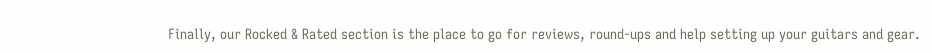Finally, our Rocked & Rated section is the place to go for reviews, round-ups and help setting up your guitars and gear.